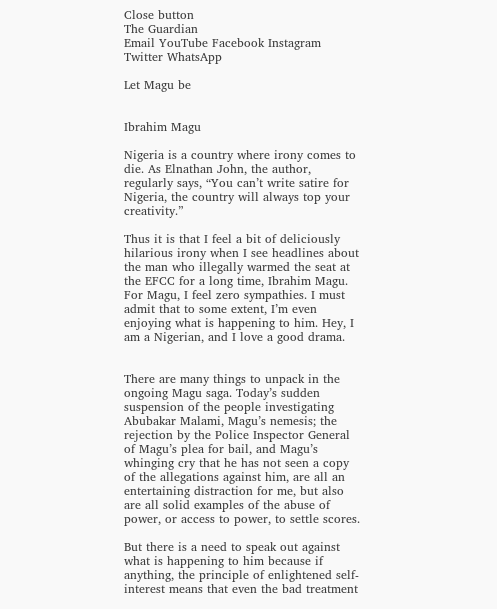Close button
The Guardian
Email YouTube Facebook Instagram Twitter WhatsApp

Let Magu be


Ibrahim Magu

Nigeria is a country where irony comes to die. As Elnathan John, the author, regularly says, “You can’t write satire for Nigeria, the country will always top your creativity.”

Thus it is that I feel a bit of deliciously hilarious irony when I see headlines about the man who illegally warmed the seat at the EFCC for a long time, Ibrahim Magu. For Magu, I feel zero sympathies. I must admit that to some extent, I’m even enjoying what is happening to him. Hey, I am a Nigerian, and I love a good drama.


There are many things to unpack in the ongoing Magu saga. Today’s sudden suspension of the people investigating Abubakar Malami, Magu’s nemesis; the rejection by the Police Inspector General of Magu’s plea for bail, and Magu’s whinging cry that he has not seen a copy of the allegations against him, are all an entertaining distraction for me, but also are all solid examples of the abuse of power, or access to power, to settle scores.

But there is a need to speak out against what is happening to him because if anything, the principle of enlightened self-interest means that even the bad treatment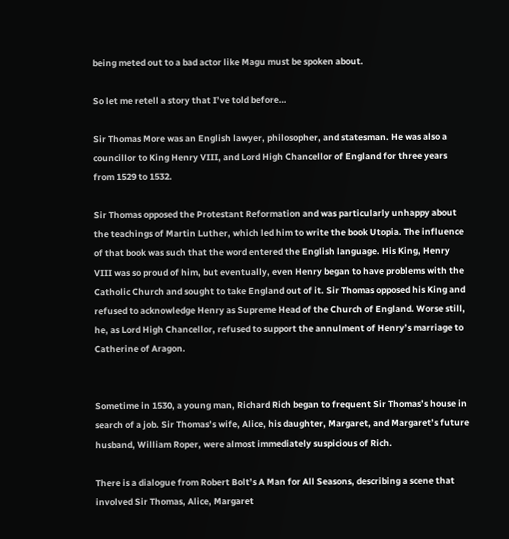being meted out to a bad actor like Magu must be spoken about.

So let me retell a story that I’ve told before…

Sir Thomas More was an English lawyer, philosopher, and statesman. He was also a councillor to King Henry VIII, and Lord High Chancellor of England for three years from 1529 to 1532.

Sir Thomas opposed the Protestant Reformation and was particularly unhappy about the teachings of Martin Luther, which led him to write the book Utopia. The influence of that book was such that the word entered the English language. His King, Henry VIII was so proud of him, but eventually, even Henry began to have problems with the Catholic Church and sought to take England out of it. Sir Thomas opposed his King and refused to acknowledge Henry as Supreme Head of the Church of England. Worse still, he, as Lord High Chancellor, refused to support the annulment of Henry’s marriage to Catherine of Aragon.


Sometime in 1530, a young man, Richard Rich began to frequent Sir Thomas’s house in search of a job. Sir Thomas’s wife, Alice, his daughter, Margaret, and Margaret’s future husband, William Roper, were almost immediately suspicious of Rich.

There is a dialogue from Robert Bolt’s A Man for All Seasons, describing a scene that involved Sir Thomas, Alice, Margaret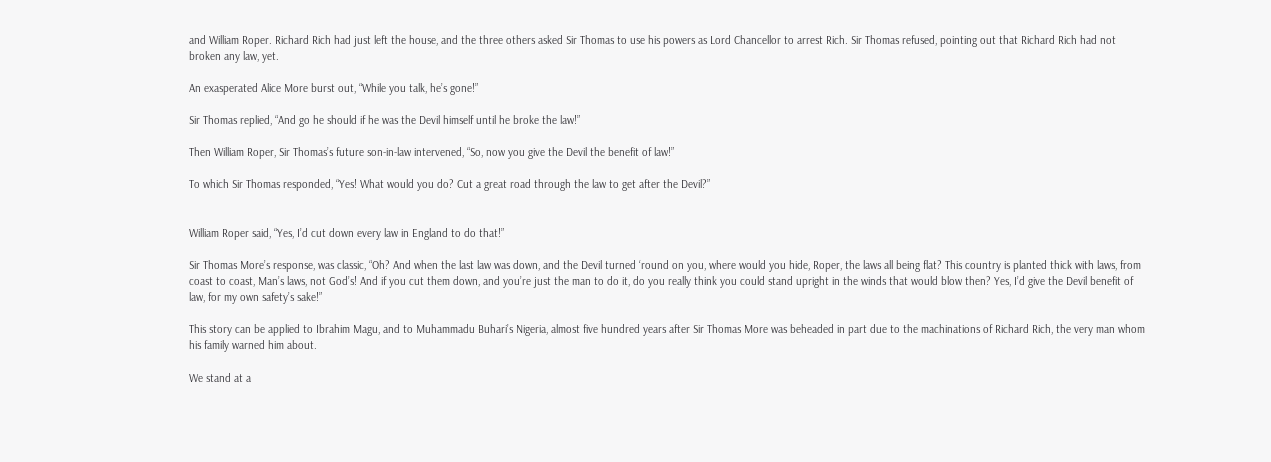and William Roper. Richard Rich had just left the house, and the three others asked Sir Thomas to use his powers as Lord Chancellor to arrest Rich. Sir Thomas refused, pointing out that Richard Rich had not broken any law, yet.

An exasperated Alice More burst out, “While you talk, he’s gone!”

Sir Thomas replied, “And go he should if he was the Devil himself until he broke the law!”

Then William Roper, Sir Thomas’s future son-in-law intervened, “So, now you give the Devil the benefit of law!”

To which Sir Thomas responded, “Yes! What would you do? Cut a great road through the law to get after the Devil?”


William Roper said, “Yes, I’d cut down every law in England to do that!”

Sir Thomas More’s response, was classic, “Oh? And when the last law was down, and the Devil turned ‘round on you, where would you hide, Roper, the laws all being flat? This country is planted thick with laws, from coast to coast, Man’s laws, not God’s! And if you cut them down, and you’re just the man to do it, do you really think you could stand upright in the winds that would blow then? Yes, I’d give the Devil benefit of law, for my own safety’s sake!”

This story can be applied to Ibrahim Magu, and to Muhammadu Buhari’s Nigeria, almost five hundred years after Sir Thomas More was beheaded in part due to the machinations of Richard Rich, the very man whom his family warned him about.

We stand at a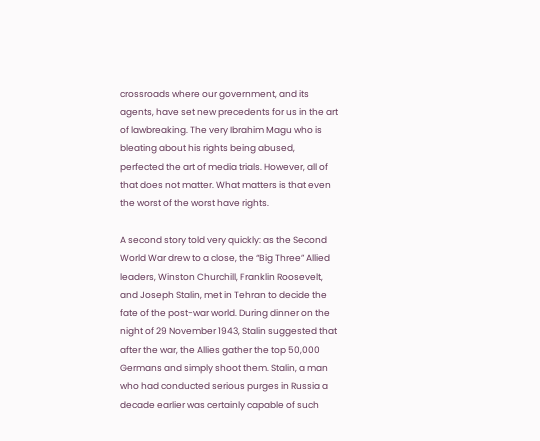crossroads where our government, and its agents, have set new precedents for us in the art of lawbreaking. The very Ibrahim Magu who is bleating about his rights being abused, perfected the art of media trials. However, all of that does not matter. What matters is that even the worst of the worst have rights.

A second story told very quickly: as the Second World War drew to a close, the “Big Three” Allied leaders, Winston Churchill, Franklin Roosevelt, and Joseph Stalin, met in Tehran to decide the fate of the post-war world. During dinner on the night of 29 November 1943, Stalin suggested that after the war, the Allies gather the top 50,000 Germans and simply shoot them. Stalin, a man who had conducted serious purges in Russia a decade earlier was certainly capable of such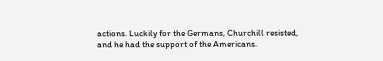actions. Luckily for the Germans, Churchill resisted, and he had the support of the Americans.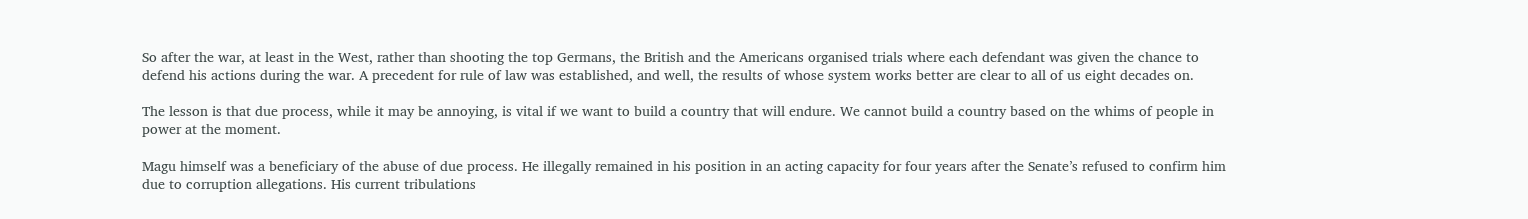So after the war, at least in the West, rather than shooting the top Germans, the British and the Americans organised trials where each defendant was given the chance to defend his actions during the war. A precedent for rule of law was established, and well, the results of whose system works better are clear to all of us eight decades on.

The lesson is that due process, while it may be annoying, is vital if we want to build a country that will endure. We cannot build a country based on the whims of people in power at the moment.

Magu himself was a beneficiary of the abuse of due process. He illegally remained in his position in an acting capacity for four years after the Senate’s refused to confirm him due to corruption allegations. His current tribulations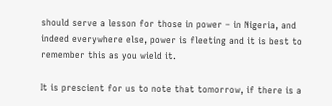should serve a lesson for those in power – in Nigeria, and indeed everywhere else, power is fleeting and it is best to remember this as you wield it.

It is prescient for us to note that tomorrow, if there is a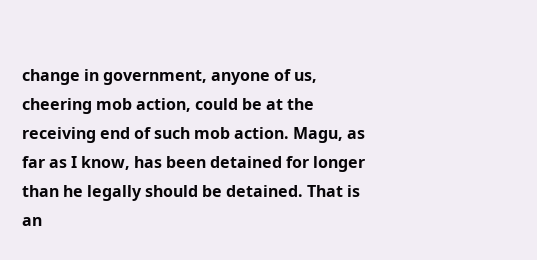change in government, anyone of us, cheering mob action, could be at the receiving end of such mob action. Magu, as far as I know, has been detained for longer than he legally should be detained. That is an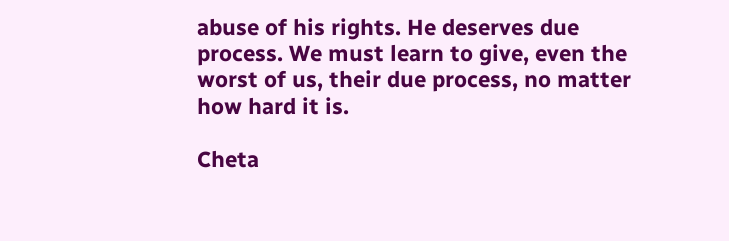abuse of his rights. He deserves due process. We must learn to give, even the worst of us, their due process, no matter how hard it is.

Cheta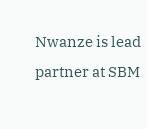Nwanze is lead partner at SBM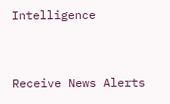Intelligence


Receive News Alerts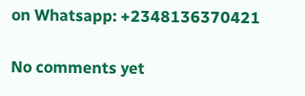on Whatsapp: +2348136370421

No comments yet